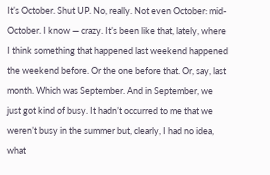It’s October. Shut UP. No, really. Not even October: mid-October. I know — crazy. It’s been like that, lately, where I think something that happened last weekend happened the weekend before. Or the one before that. Or, say, last month. Which was September. And in September, we just got kind of busy. It hadn’t occurred to me that we weren’t busy in the summer but, clearly, I had no idea, what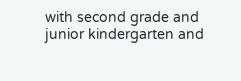with second grade and junior kindergarten and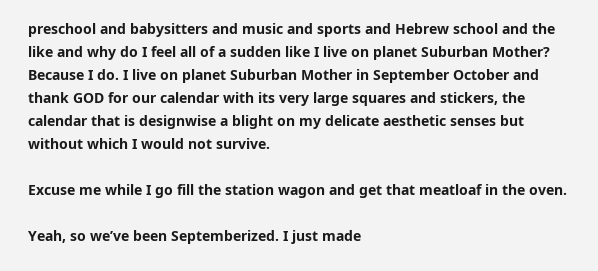preschool and babysitters and music and sports and Hebrew school and the like and why do I feel all of a sudden like I live on planet Suburban Mother? Because I do. I live on planet Suburban Mother in September October and thank GOD for our calendar with its very large squares and stickers, the calendar that is designwise a blight on my delicate aesthetic senses but without which I would not survive.

Excuse me while I go fill the station wagon and get that meatloaf in the oven.

Yeah, so we’ve been Septemberized. I just made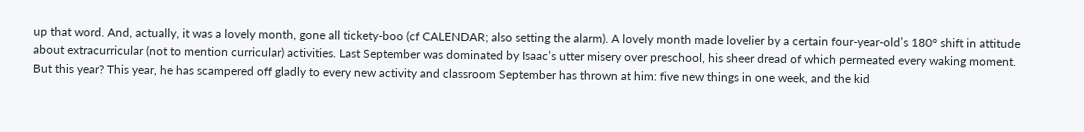up that word. And, actually, it was a lovely month, gone all tickety-boo (cf CALENDAR; also setting the alarm). A lovely month made lovelier by a certain four-year-old’s 180° shift in attitude about extracurricular (not to mention curricular) activities. Last September was dominated by Isaac’s utter misery over preschool, his sheer dread of which permeated every waking moment. But this year? This year, he has scampered off gladly to every new activity and classroom September has thrown at him: five new things in one week, and the kid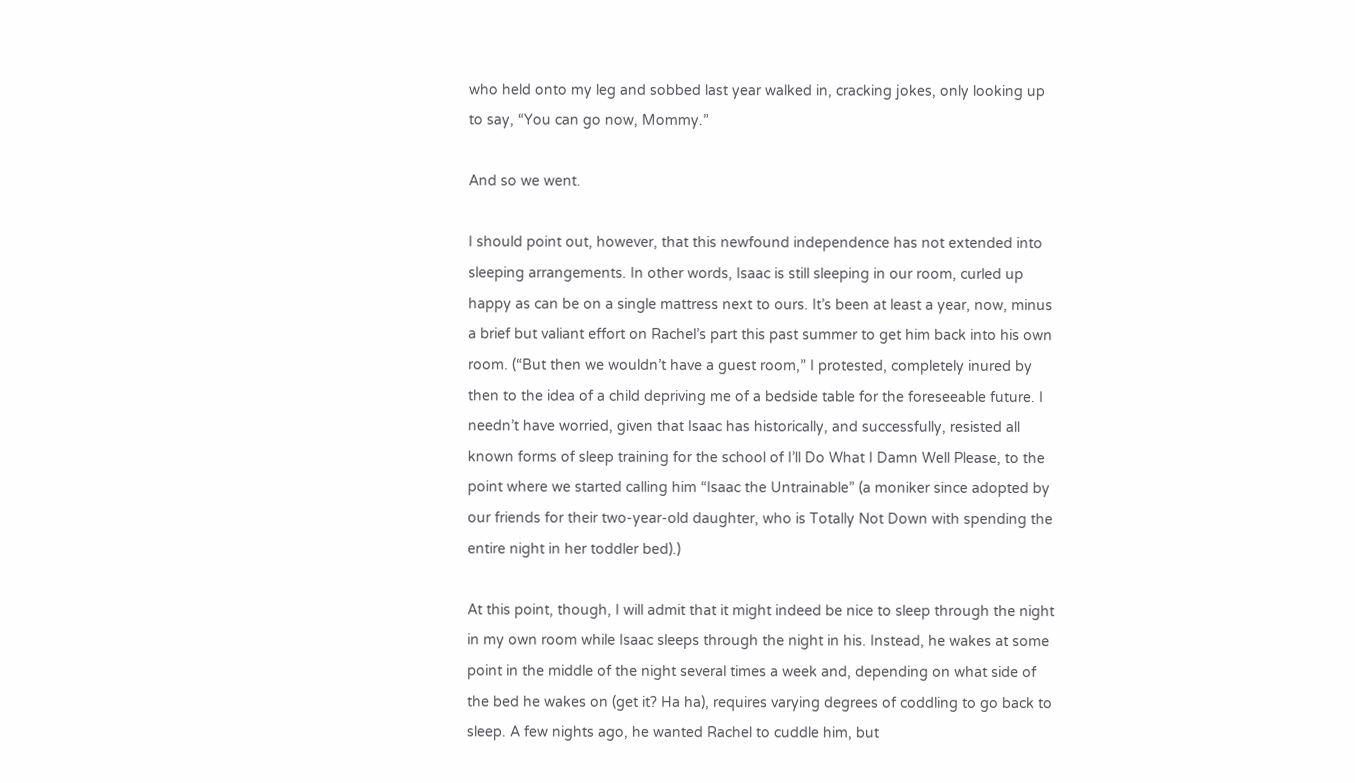who held onto my leg and sobbed last year walked in, cracking jokes, only looking up to say, “You can go now, Mommy.”

And so we went.

I should point out, however, that this newfound independence has not extended into sleeping arrangements. In other words, Isaac is still sleeping in our room, curled up happy as can be on a single mattress next to ours. It’s been at least a year, now, minus a brief but valiant effort on Rachel’s part this past summer to get him back into his own room. (“But then we wouldn’t have a guest room,” I protested, completely inured by then to the idea of a child depriving me of a bedside table for the foreseeable future. I needn’t have worried, given that Isaac has historically, and successfully, resisted all known forms of sleep training for the school of I’ll Do What I Damn Well Please, to the point where we started calling him “Isaac the Untrainable” (a moniker since adopted by our friends for their two-year-old daughter, who is Totally Not Down with spending the entire night in her toddler bed).)

At this point, though, I will admit that it might indeed be nice to sleep through the night in my own room while Isaac sleeps through the night in his. Instead, he wakes at some point in the middle of the night several times a week and, depending on what side of the bed he wakes on (get it? Ha ha), requires varying degrees of coddling to go back to sleep. A few nights ago, he wanted Rachel to cuddle him, but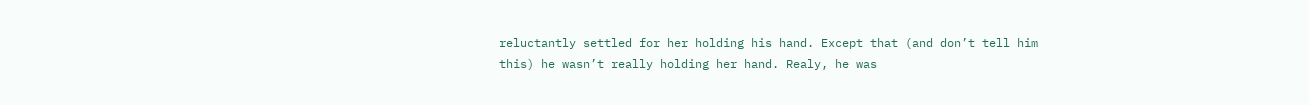reluctantly settled for her holding his hand. Except that (and don’t tell him this) he wasn’t really holding her hand. Realy, he was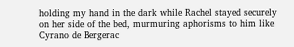holding my hand in the dark while Rachel stayed securely on her side of the bed, murmuring aphorisms to him like Cyrano de Bergerac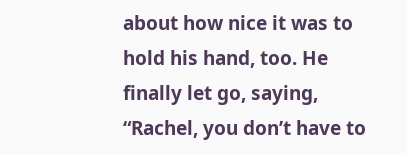about how nice it was to hold his hand, too. He finally let go, saying, “Rachel, you don’t have to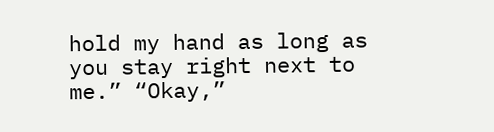hold my hand as long as you stay right next to me.” “Okay,”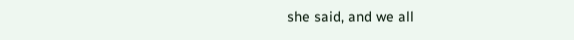she said, and we all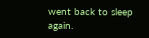went back to sleep again.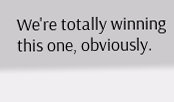We're totally winning this one, obviously.